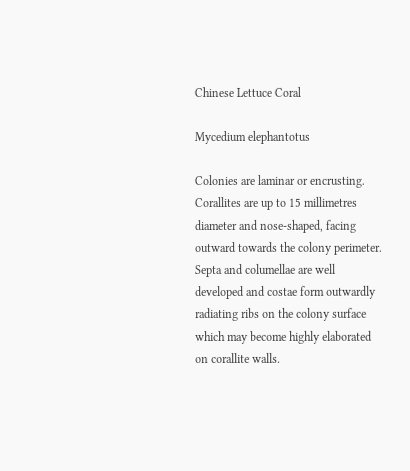Chinese Lettuce Coral

Mycedium elephantotus

Colonies are laminar or encrusting. Corallites are up to 15 millimetres diameter and nose-shaped, facing outward towards the colony perimeter. Septa and columellae are well developed and costae form outwardly radiating ribs on the colony surface which may become highly elaborated on corallite walls.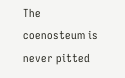The coenosteum is never pitted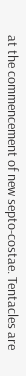at the commencement of new septo-costae. Tentacles are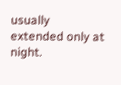usually extended only at night.